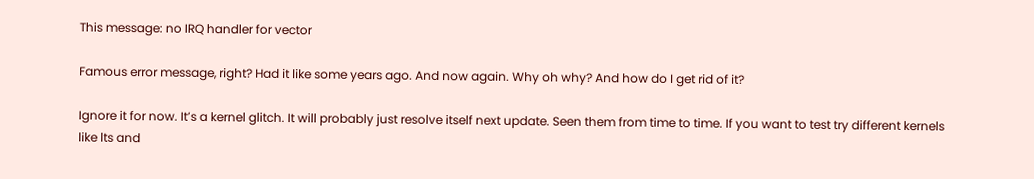This message: no IRQ handler for vector

Famous error message, right? Had it like some years ago. And now again. Why oh why? And how do I get rid of it?

Ignore it for now. It’s a kernel glitch. It will probably just resolve itself next update. Seen them from time to time. If you want to test try different kernels like lts and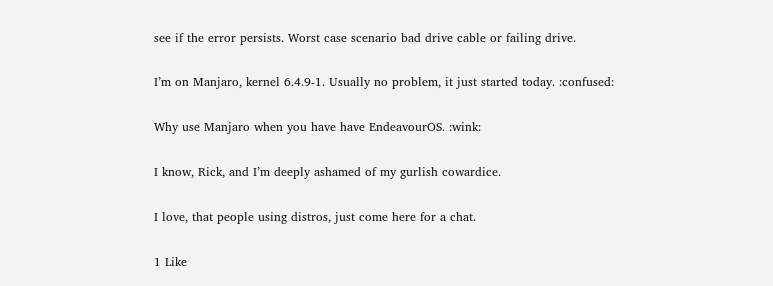see if the error persists. Worst case scenario bad drive cable or failing drive.

I’m on Manjaro, kernel 6.4.9-1. Usually no problem, it just started today. :confused:

Why use Manjaro when you have have EndeavourOS. :wink:

I know, Rick, and I’m deeply ashamed of my gurlish cowardice.

I love, that people using distros, just come here for a chat.

1 Like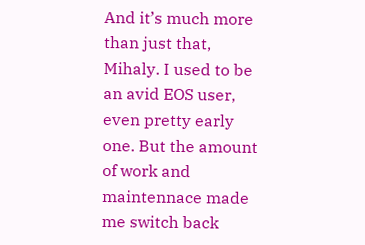And it’s much more than just that, Mihaly. I used to be an avid EOS user, even pretty early one. But the amount of work and maintennace made me switch back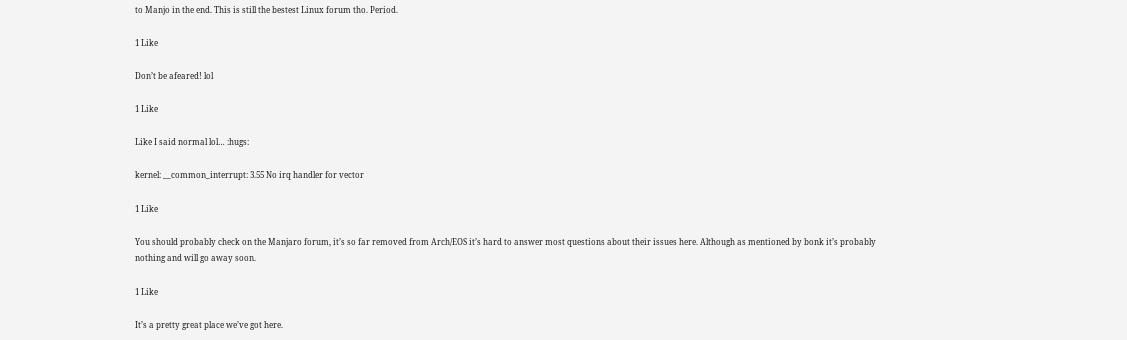to Manjo in the end. This is still the bestest Linux forum tho. Period.

1 Like

Don’t be afeared! lol

1 Like

Like I said normal lol… :hugs:

kernel: __common_interrupt: 3.55 No irq handler for vector

1 Like

You should probably check on the Manjaro forum, it’s so far removed from Arch/EOS it’s hard to answer most questions about their issues here. Although as mentioned by bonk it’s probably nothing and will go away soon.

1 Like

It’s a pretty great place we’ve got here.